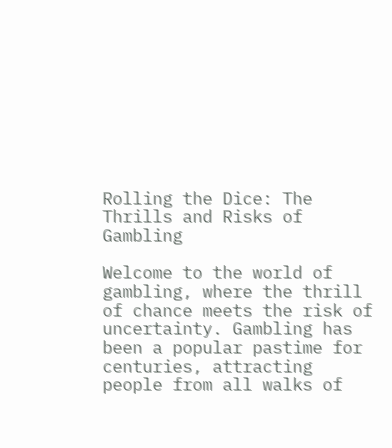Rolling the Dice: The Thrills and Risks of Gambling

Welcome to the world of gambling, where the thrill of chance meets the risk of uncertainty. Gambling has been a popular pastime for centuries, attracting people from all walks of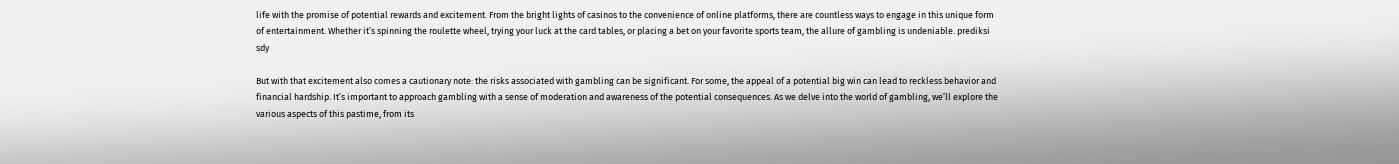life with the promise of potential rewards and excitement. From the bright lights of casinos to the convenience of online platforms, there are countless ways to engage in this unique form of entertainment. Whether it’s spinning the roulette wheel, trying your luck at the card tables, or placing a bet on your favorite sports team, the allure of gambling is undeniable. prediksi sdy

But with that excitement also comes a cautionary note: the risks associated with gambling can be significant. For some, the appeal of a potential big win can lead to reckless behavior and financial hardship. It’s important to approach gambling with a sense of moderation and awareness of the potential consequences. As we delve into the world of gambling, we’ll explore the various aspects of this pastime, from its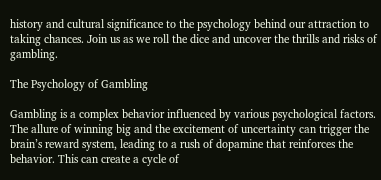history and cultural significance to the psychology behind our attraction to taking chances. Join us as we roll the dice and uncover the thrills and risks of gambling.

The Psychology of Gambling

Gambling is a complex behavior influenced by various psychological factors. The allure of winning big and the excitement of uncertainty can trigger the brain’s reward system, leading to a rush of dopamine that reinforces the behavior. This can create a cycle of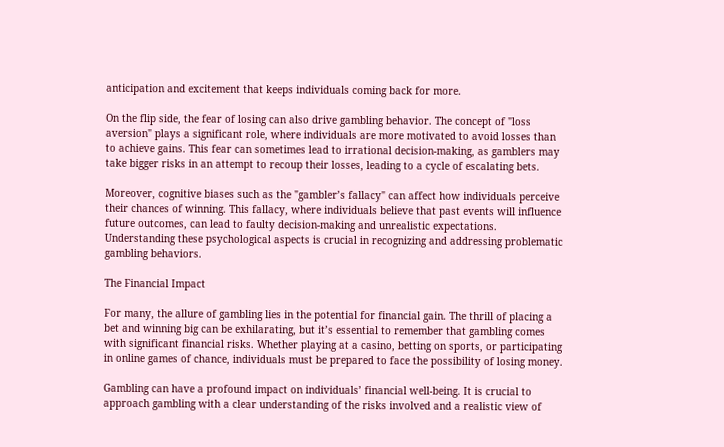anticipation and excitement that keeps individuals coming back for more.

On the flip side, the fear of losing can also drive gambling behavior. The concept of "loss aversion" plays a significant role, where individuals are more motivated to avoid losses than to achieve gains. This fear can sometimes lead to irrational decision-making, as gamblers may take bigger risks in an attempt to recoup their losses, leading to a cycle of escalating bets.

Moreover, cognitive biases such as the "gambler’s fallacy" can affect how individuals perceive their chances of winning. This fallacy, where individuals believe that past events will influence future outcomes, can lead to faulty decision-making and unrealistic expectations. Understanding these psychological aspects is crucial in recognizing and addressing problematic gambling behaviors.

The Financial Impact

For many, the allure of gambling lies in the potential for financial gain. The thrill of placing a bet and winning big can be exhilarating, but it’s essential to remember that gambling comes with significant financial risks. Whether playing at a casino, betting on sports, or participating in online games of chance, individuals must be prepared to face the possibility of losing money.

Gambling can have a profound impact on individuals’ financial well-being. It is crucial to approach gambling with a clear understanding of the risks involved and a realistic view of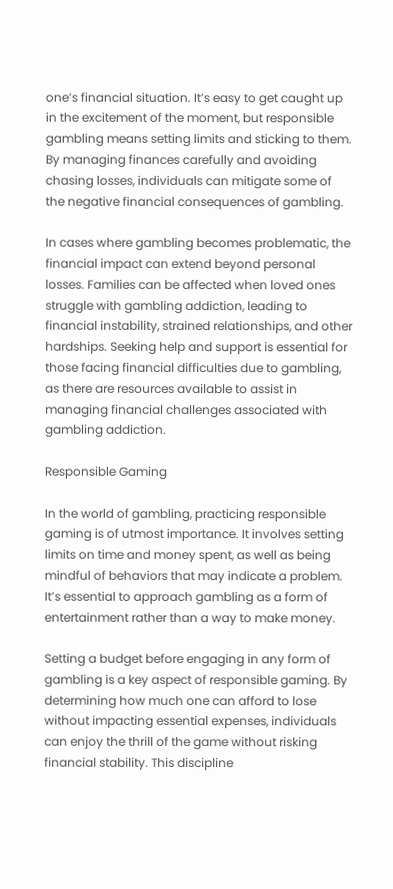one’s financial situation. It’s easy to get caught up in the excitement of the moment, but responsible gambling means setting limits and sticking to them. By managing finances carefully and avoiding chasing losses, individuals can mitigate some of the negative financial consequences of gambling.

In cases where gambling becomes problematic, the financial impact can extend beyond personal losses. Families can be affected when loved ones struggle with gambling addiction, leading to financial instability, strained relationships, and other hardships. Seeking help and support is essential for those facing financial difficulties due to gambling, as there are resources available to assist in managing financial challenges associated with gambling addiction.

Responsible Gaming

In the world of gambling, practicing responsible gaming is of utmost importance. It involves setting limits on time and money spent, as well as being mindful of behaviors that may indicate a problem. It’s essential to approach gambling as a form of entertainment rather than a way to make money.

Setting a budget before engaging in any form of gambling is a key aspect of responsible gaming. By determining how much one can afford to lose without impacting essential expenses, individuals can enjoy the thrill of the game without risking financial stability. This discipline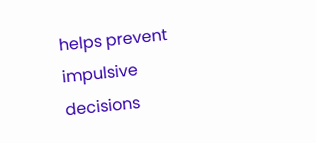helps prevent impulsive decisions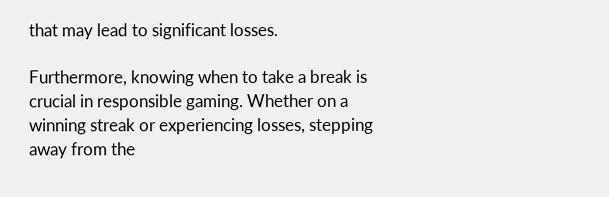that may lead to significant losses.

Furthermore, knowing when to take a break is crucial in responsible gaming. Whether on a winning streak or experiencing losses, stepping away from the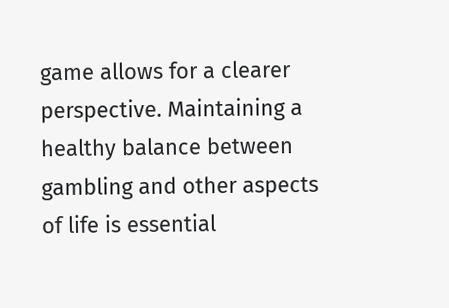game allows for a clearer perspective. Maintaining a healthy balance between gambling and other aspects of life is essential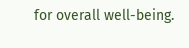for overall well-being.